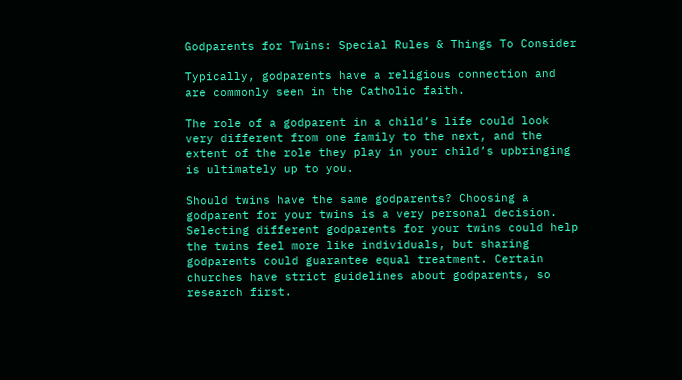Godparents for Twins: Special Rules & Things To Consider

Typically, godparents have a religious connection and are commonly seen in the Catholic faith.

The role of a godparent in a child’s life could look very different from one family to the next, and the extent of the role they play in your child’s upbringing is ultimately up to you.

Should twins have the same godparents? Choosing a godparent for your twins is a very personal decision. Selecting different godparents for your twins could help the twins feel more like individuals, but sharing godparents could guarantee equal treatment. Certain churches have strict guidelines about godparents, so research first.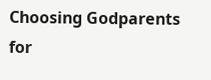Choosing Godparents for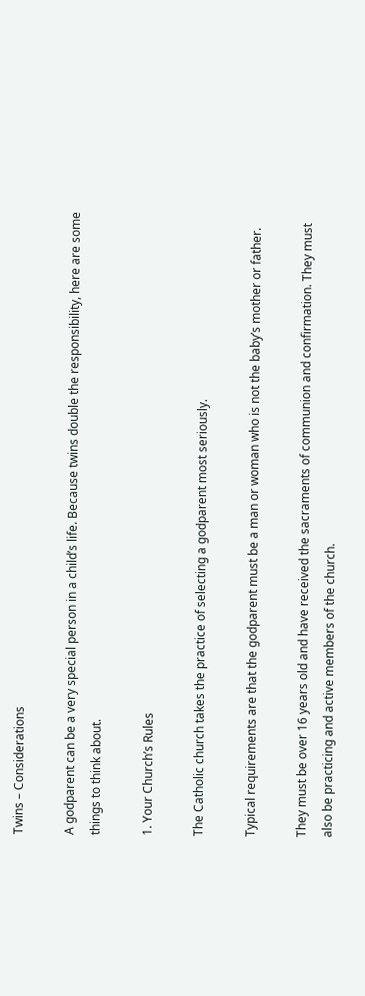Twins – Considerations

A godparent can be a very special person in a child’s life. Because twins double the responsibility, here are some things to think about.

1. Your Church’s Rules

The Catholic church takes the practice of selecting a godparent most seriously.

Typical requirements are that the godparent must be a man or woman who is not the baby’s mother or father.

They must be over 16 years old and have received the sacraments of communion and confirmation. They must also be practicing and active members of the church.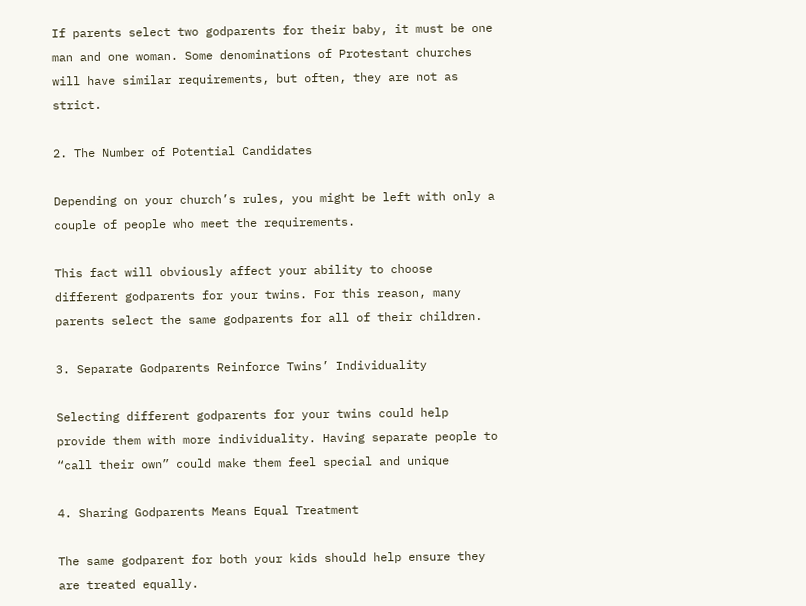If parents select two godparents for their baby, it must be one man and one woman. Some denominations of Protestant churches will have similar requirements, but often, they are not as strict.

2. The Number of Potential Candidates

Depending on your church’s rules, you might be left with only a couple of people who meet the requirements.

This fact will obviously affect your ability to choose different godparents for your twins. For this reason, many parents select the same godparents for all of their children.

3. Separate Godparents Reinforce Twins’ Individuality

Selecting different godparents for your twins could help provide them with more individuality. Having separate people to “call their own” could make them feel special and unique

4. Sharing Godparents Means Equal Treatment

The same godparent for both your kids should help ensure they are treated equally.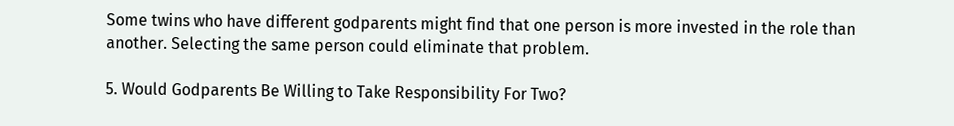Some twins who have different godparents might find that one person is more invested in the role than another. Selecting the same person could eliminate that problem.

5. Would Godparents Be Willing to Take Responsibility For Two?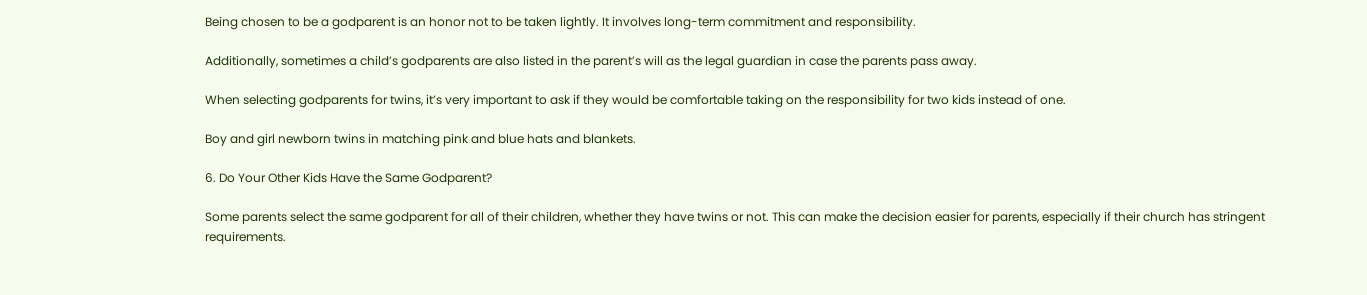Being chosen to be a godparent is an honor not to be taken lightly. It involves long-term commitment and responsibility.

Additionally, sometimes a child’s godparents are also listed in the parent’s will as the legal guardian in case the parents pass away.

When selecting godparents for twins, it’s very important to ask if they would be comfortable taking on the responsibility for two kids instead of one.

Boy and girl newborn twins in matching pink and blue hats and blankets.

6. Do Your Other Kids Have the Same Godparent?

Some parents select the same godparent for all of their children, whether they have twins or not. This can make the decision easier for parents, especially if their church has stringent requirements.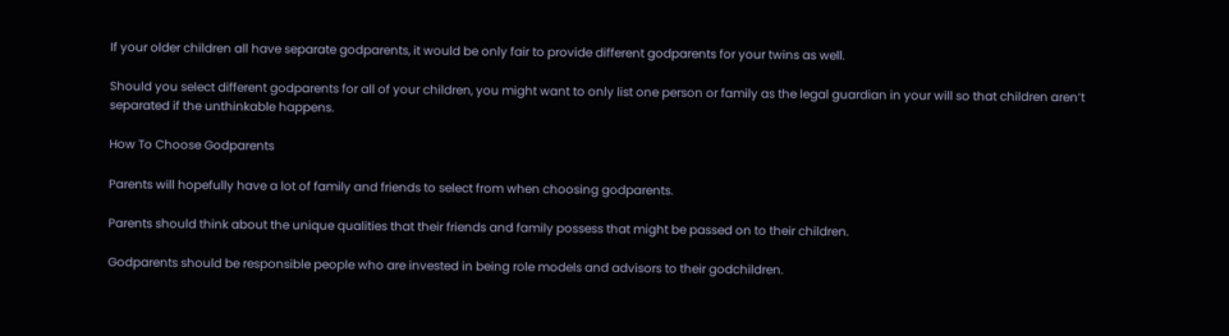If your older children all have separate godparents, it would be only fair to provide different godparents for your twins as well.

Should you select different godparents for all of your children, you might want to only list one person or family as the legal guardian in your will so that children aren’t separated if the unthinkable happens.

How To Choose Godparents

Parents will hopefully have a lot of family and friends to select from when choosing godparents.

Parents should think about the unique qualities that their friends and family possess that might be passed on to their children.

Godparents should be responsible people who are invested in being role models and advisors to their godchildren.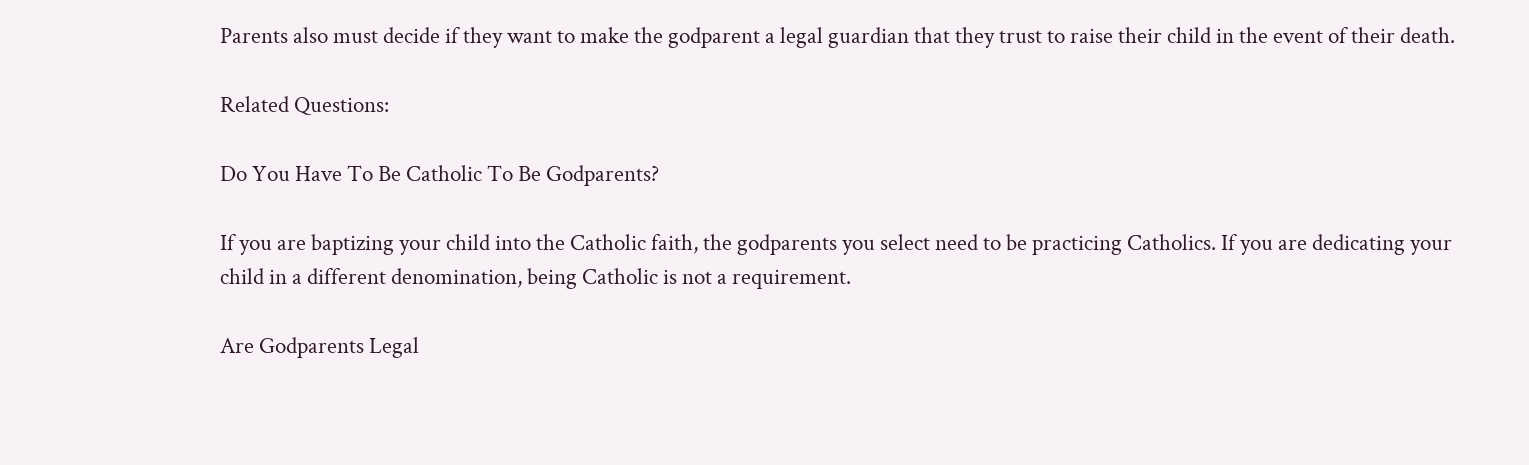Parents also must decide if they want to make the godparent a legal guardian that they trust to raise their child in the event of their death.

Related Questions:

Do You Have To Be Catholic To Be Godparents?

If you are baptizing your child into the Catholic faith, the godparents you select need to be practicing Catholics. If you are dedicating your child in a different denomination, being Catholic is not a requirement.

Are Godparents Legal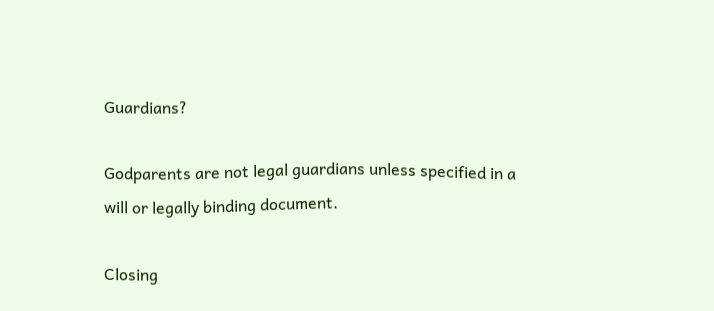Guardians?

Godparents are not legal guardians unless specified in a will or legally binding document.

Closing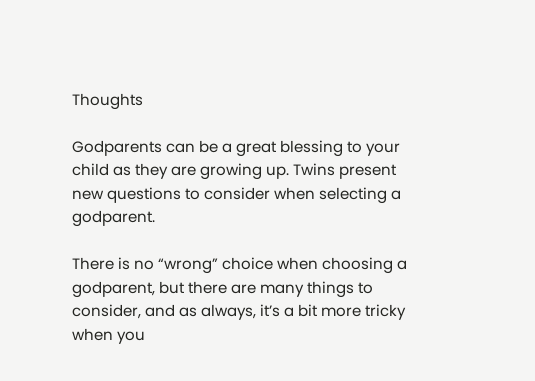Thoughts

Godparents can be a great blessing to your child as they are growing up. Twins present new questions to consider when selecting a godparent.

There is no “wrong” choice when choosing a godparent, but there are many things to consider, and as always, it’s a bit more tricky when you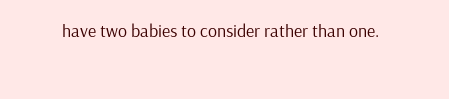have two babies to consider rather than one.